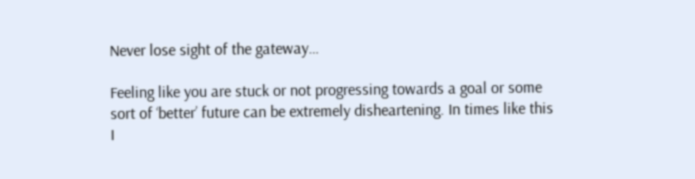Never lose sight of the gateway…

Feeling like you are stuck or not progressing towards a goal or some sort of ‘better’ future can be extremely disheartening. In times like this I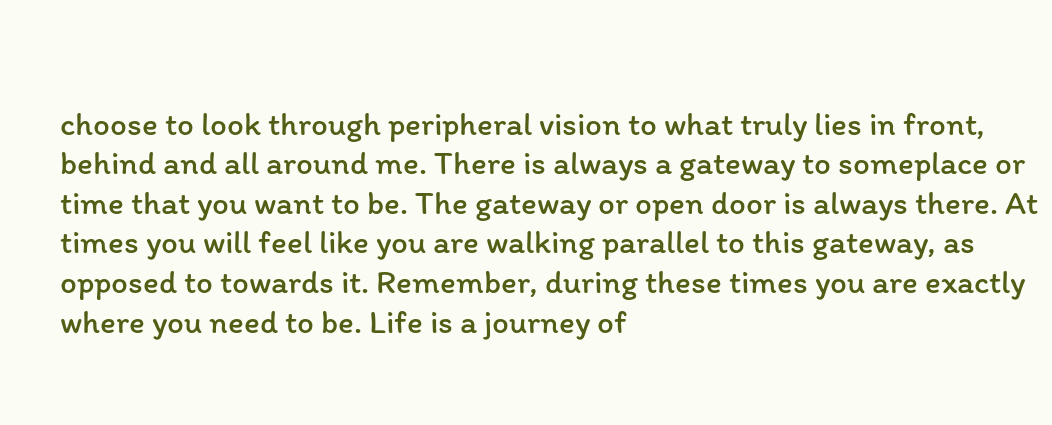choose to look through peripheral vision to what truly lies in front, behind and all around me. There is always a gateway to someplace or time that you want to be. The gateway or open door is always there. At times you will feel like you are walking parallel to this gateway, as opposed to towards it. Remember, during these times you are exactly where you need to be. Life is a journey of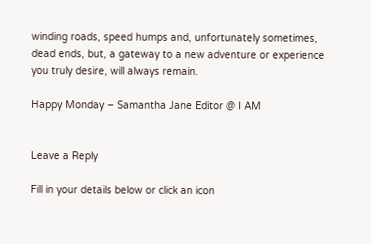winding roads, speed humps and, unfortunately sometimes, dead ends, but, a gateway to a new adventure or experience you truly desire, will always remain.

Happy Monday – Samantha Jane Editor @ I AM


Leave a Reply

Fill in your details below or click an icon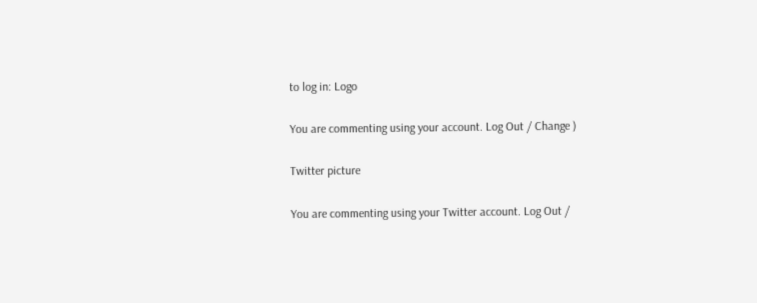to log in: Logo

You are commenting using your account. Log Out / Change )

Twitter picture

You are commenting using your Twitter account. Log Out /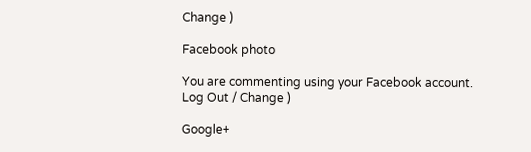Change )

Facebook photo

You are commenting using your Facebook account. Log Out / Change )

Google+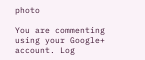photo

You are commenting using your Google+ account. Log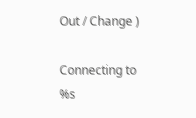Out / Change )

Connecting to %s